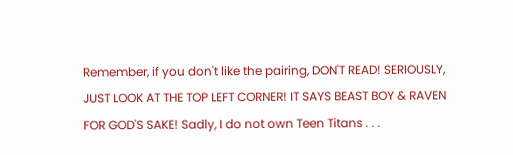Remember, if you don't like the pairing, DON'T READ! SERIOUSLY, JUST LOOK AT THE TOP LEFT CORNER! IT SAYS BEAST BOY & RAVEN FOR GOD'S SAKE! Sadly, I do not own Teen Titans . . .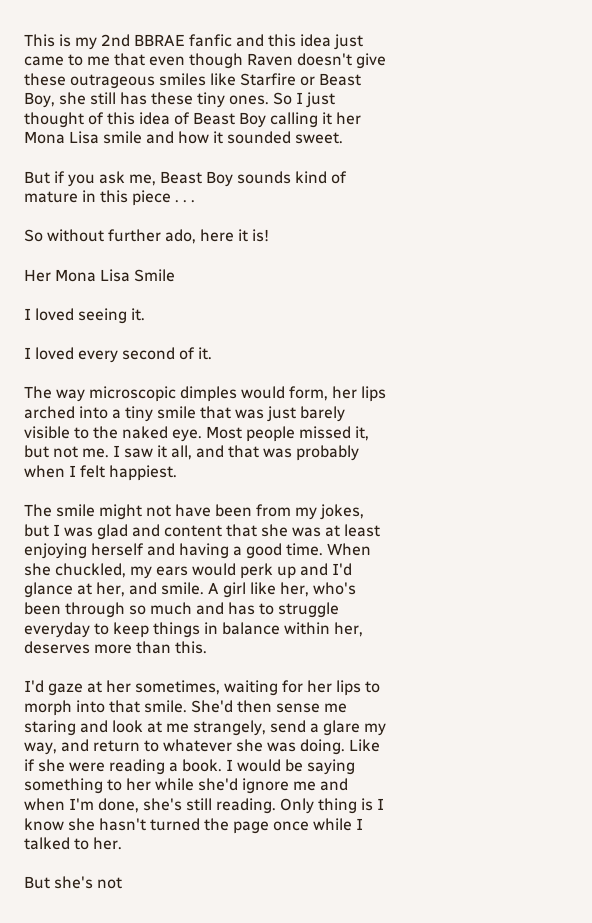This is my 2nd BBRAE fanfic and this idea just came to me that even though Raven doesn't give these outrageous smiles like Starfire or Beast Boy, she still has these tiny ones. So I just thought of this idea of Beast Boy calling it her Mona Lisa smile and how it sounded sweet.

But if you ask me, Beast Boy sounds kind of mature in this piece . . .

So without further ado, here it is!

Her Mona Lisa Smile

I loved seeing it.

I loved every second of it.

The way microscopic dimples would form, her lips arched into a tiny smile that was just barely visible to the naked eye. Most people missed it, but not me. I saw it all, and that was probably when I felt happiest.

The smile might not have been from my jokes, but I was glad and content that she was at least enjoying herself and having a good time. When she chuckled, my ears would perk up and I'd glance at her, and smile. A girl like her, who's been through so much and has to struggle everyday to keep things in balance within her, deserves more than this.

I'd gaze at her sometimes, waiting for her lips to morph into that smile. She'd then sense me staring and look at me strangely, send a glare my way, and return to whatever she was doing. Like if she were reading a book. I would be saying something to her while she'd ignore me and when I'm done, she's still reading. Only thing is I know she hasn't turned the page once while I talked to her.

But she's not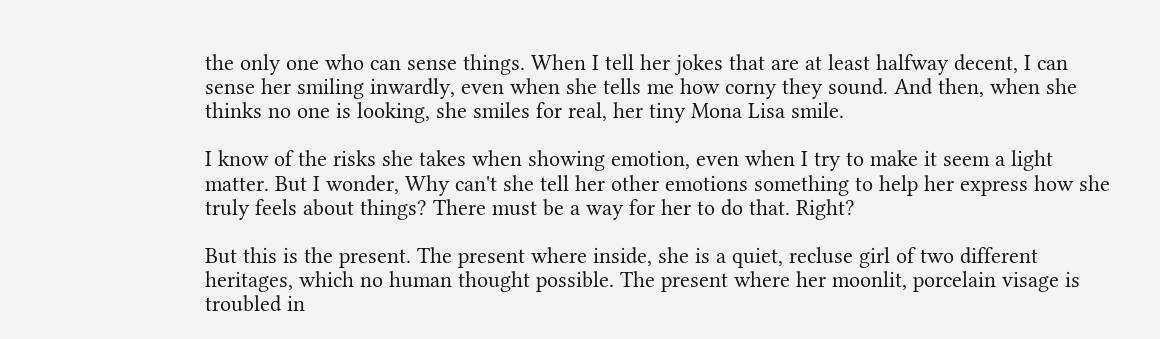the only one who can sense things. When I tell her jokes that are at least halfway decent, I can sense her smiling inwardly, even when she tells me how corny they sound. And then, when she thinks no one is looking, she smiles for real, her tiny Mona Lisa smile.

I know of the risks she takes when showing emotion, even when I try to make it seem a light matter. But I wonder, Why can't she tell her other emotions something to help her express how she truly feels about things? There must be a way for her to do that. Right?

But this is the present. The present where inside, she is a quiet, recluse girl of two different heritages, which no human thought possible. The present where her moonlit, porcelain visage is troubled in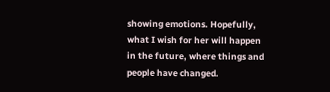showing emotions. Hopefully, what I wish for her will happen in the future, where things and people have changed.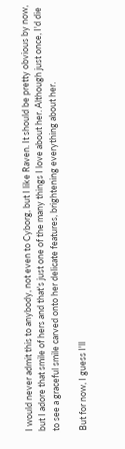I would never admit this to anybody, not even to Cyborg, but I like Raven. It should be pretty obvious by now, but I adore that smile of hers and that's just one of the many things I love about her. Although just once, I'd die to see a graceful smile carved onto her delicate features, brightening everything about her.

But for now, I guess I'll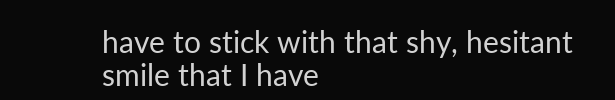have to stick with that shy, hesitant smile that I have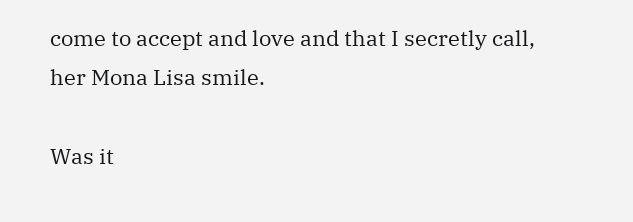come to accept and love and that I secretly call, her Mona Lisa smile.

Was it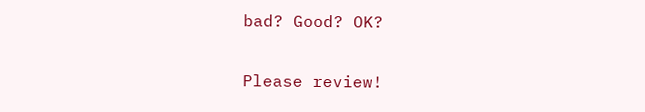bad? Good? OK?

Please review!